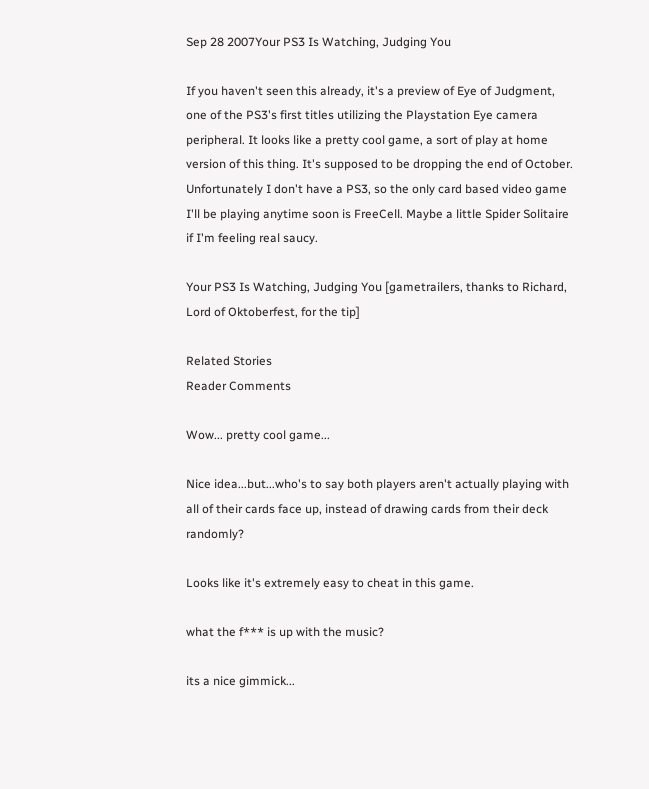Sep 28 2007Your PS3 Is Watching, Judging You

If you haven't seen this already, it's a preview of Eye of Judgment, one of the PS3's first titles utilizing the Playstation Eye camera peripheral. It looks like a pretty cool game, a sort of play at home version of this thing. It's supposed to be dropping the end of October. Unfortunately I don't have a PS3, so the only card based video game I'll be playing anytime soon is FreeCell. Maybe a little Spider Solitaire if I'm feeling real saucy.

Your PS3 Is Watching, Judging You [gametrailers, thanks to Richard, Lord of Oktoberfest, for the tip]

Related Stories
Reader Comments

Wow... pretty cool game...

Nice idea...but...who's to say both players aren't actually playing with all of their cards face up, instead of drawing cards from their deck randomly?

Looks like it's extremely easy to cheat in this game.

what the f*** is up with the music?

its a nice gimmick...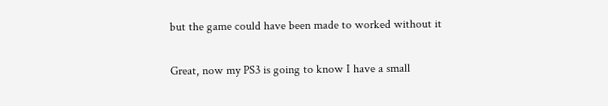but the game could have been made to worked without it

Great, now my PS3 is going to know I have a small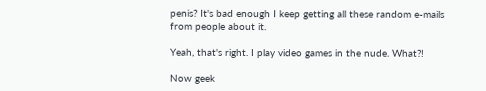penis? It's bad enough I keep getting all these random e-mails from people about it.

Yeah, that's right. I play video games in the nude. What?!

Now geek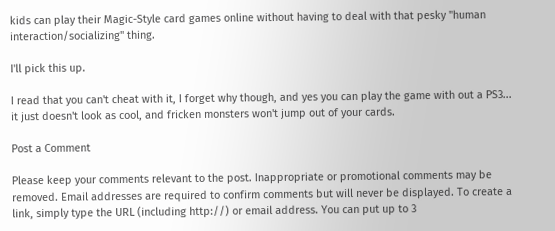kids can play their Magic-Style card games online without having to deal with that pesky "human interaction/socializing" thing.

I'll pick this up.

I read that you can't cheat with it, I forget why though, and yes you can play the game with out a PS3... it just doesn't look as cool, and fricken monsters won't jump out of your cards.

Post a Comment

Please keep your comments relevant to the post. Inappropriate or promotional comments may be removed. Email addresses are required to confirm comments but will never be displayed. To create a link, simply type the URL (including http://) or email address. You can put up to 3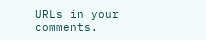URLs in your comments.